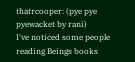thatrcooper: (pye pye pyewacket by rani)
I've noticed some people reading Beings books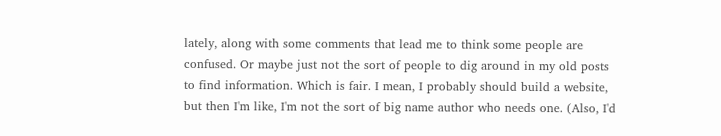lately, along with some comments that lead me to think some people are confused. Or maybe just not the sort of people to dig around in my old posts to find information. Which is fair. I mean, I probably should build a website, but then I'm like, I'm not the sort of big name author who needs one. (Also, I'd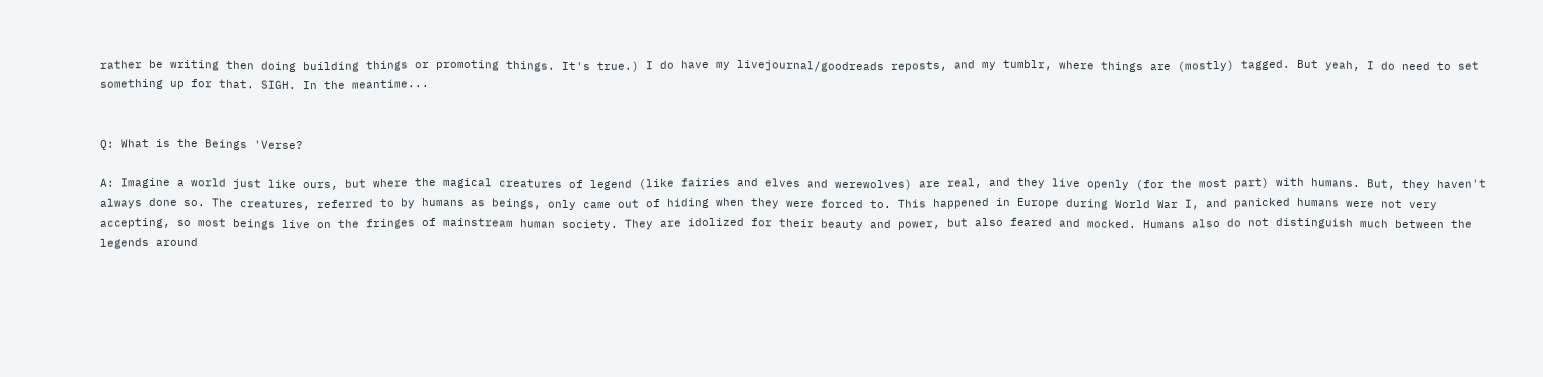rather be writing then doing building things or promoting things. It's true.) I do have my livejournal/goodreads reposts, and my tumblr, where things are (mostly) tagged. But yeah, I do need to set something up for that. SIGH. In the meantime...


Q: What is the Beings 'Verse?

A: Imagine a world just like ours, but where the magical creatures of legend (like fairies and elves and werewolves) are real, and they live openly (for the most part) with humans. But, they haven't always done so. The creatures, referred to by humans as beings, only came out of hiding when they were forced to. This happened in Europe during World War I, and panicked humans were not very accepting, so most beings live on the fringes of mainstream human society. They are idolized for their beauty and power, but also feared and mocked. Humans also do not distinguish much between the legends around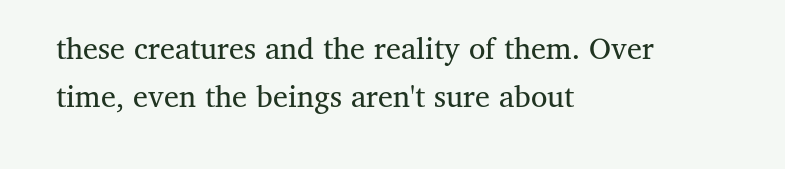these creatures and the reality of them. Over time, even the beings aren't sure about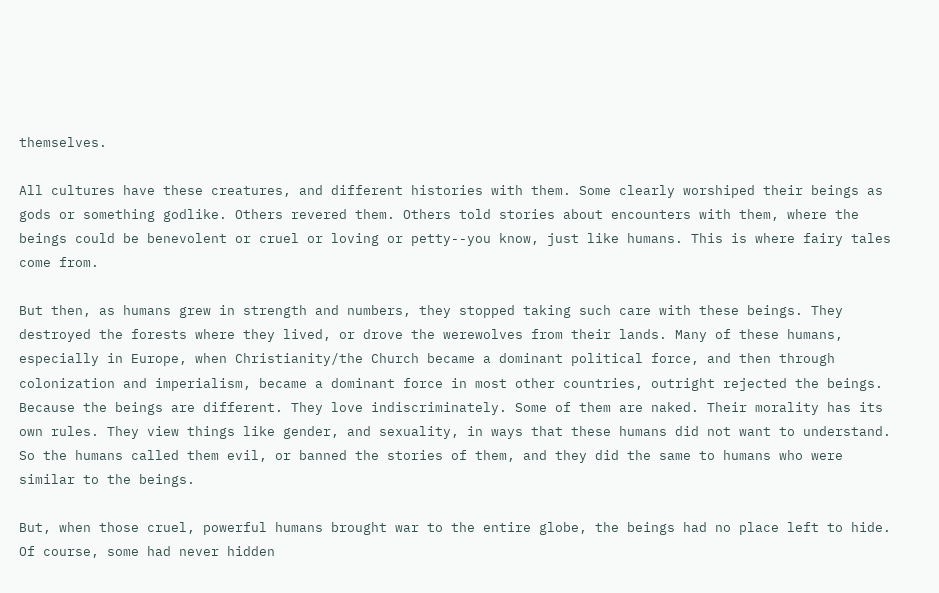themselves.

All cultures have these creatures, and different histories with them. Some clearly worshiped their beings as gods or something godlike. Others revered them. Others told stories about encounters with them, where the beings could be benevolent or cruel or loving or petty--you know, just like humans. This is where fairy tales come from.

But then, as humans grew in strength and numbers, they stopped taking such care with these beings. They destroyed the forests where they lived, or drove the werewolves from their lands. Many of these humans, especially in Europe, when Christianity/the Church became a dominant political force, and then through colonization and imperialism, became a dominant force in most other countries, outright rejected the beings. Because the beings are different. They love indiscriminately. Some of them are naked. Their morality has its own rules. They view things like gender, and sexuality, in ways that these humans did not want to understand. So the humans called them evil, or banned the stories of them, and they did the same to humans who were similar to the beings.

But, when those cruel, powerful humans brought war to the entire globe, the beings had no place left to hide. Of course, some had never hidden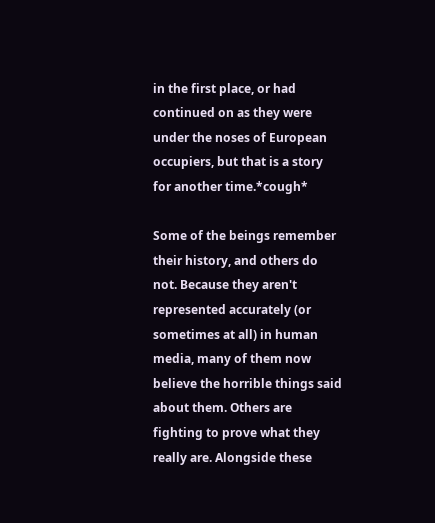in the first place, or had continued on as they were under the noses of European occupiers, but that is a story for another time.*cough*

Some of the beings remember their history, and others do not. Because they aren't represented accurately (or sometimes at all) in human media, many of them now believe the horrible things said about them. Others are fighting to prove what they really are. Alongside these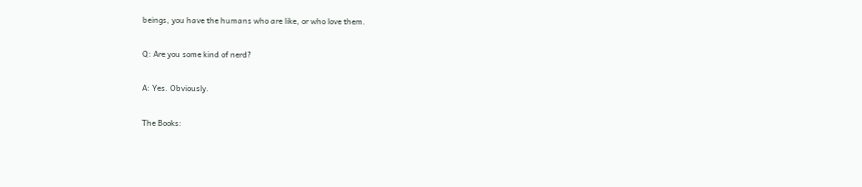beings, you have the humans who are like, or who love them.

Q: Are you some kind of nerd?

A: Yes. Obviously.

The Books: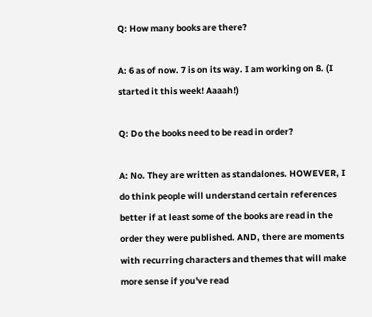Q: How many books are there?

A: 6 as of now. 7 is on its way. I am working on 8. (I started it this week! Aaaah!)

Q: Do the books need to be read in order?

A: No. They are written as standalones. HOWEVER, I do think people will understand certain references better if at least some of the books are read in the order they were published. AND, there are moments with recurring characters and themes that will make more sense if you've read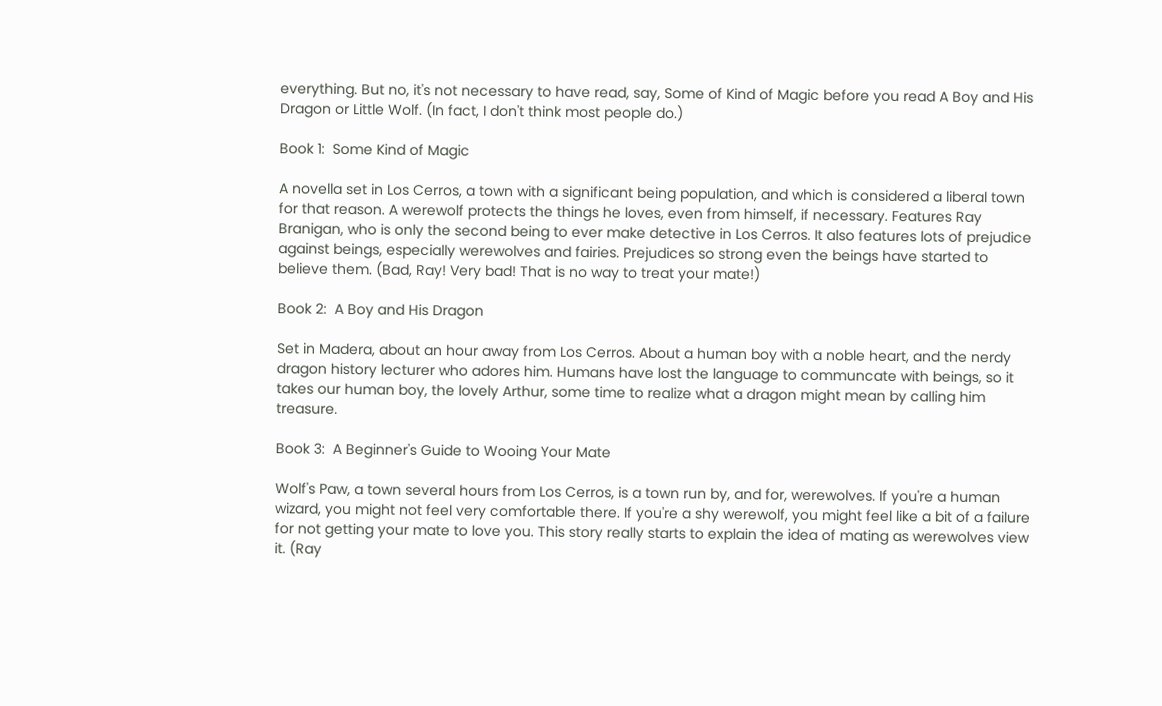everything. But no, it's not necessary to have read, say, Some of Kind of Magic before you read A Boy and His Dragon or Little Wolf. (In fact, I don't think most people do.)

Book 1:  Some Kind of Magic

A novella set in Los Cerros, a town with a significant being population, and which is considered a liberal town for that reason. A werewolf protects the things he loves, even from himself, if necessary. Features Ray Branigan, who is only the second being to ever make detective in Los Cerros. It also features lots of prejudice against beings, especially werewolves and fairies. Prejudices so strong even the beings have started to believe them. (Bad, Ray! Very bad! That is no way to treat your mate!)

Book 2:  A Boy and His Dragon

Set in Madera, about an hour away from Los Cerros. About a human boy with a noble heart, and the nerdy dragon history lecturer who adores him. Humans have lost the language to communcate with beings, so it takes our human boy, the lovely Arthur, some time to realize what a dragon might mean by calling him treasure.

Book 3:  A Beginner's Guide to Wooing Your Mate

Wolf's Paw, a town several hours from Los Cerros, is a town run by, and for, werewolves. If you're a human wizard, you might not feel very comfortable there. If you're a shy werewolf, you might feel like a bit of a failure for not getting your mate to love you. This story really starts to explain the idea of mating as werewolves view it. (Ray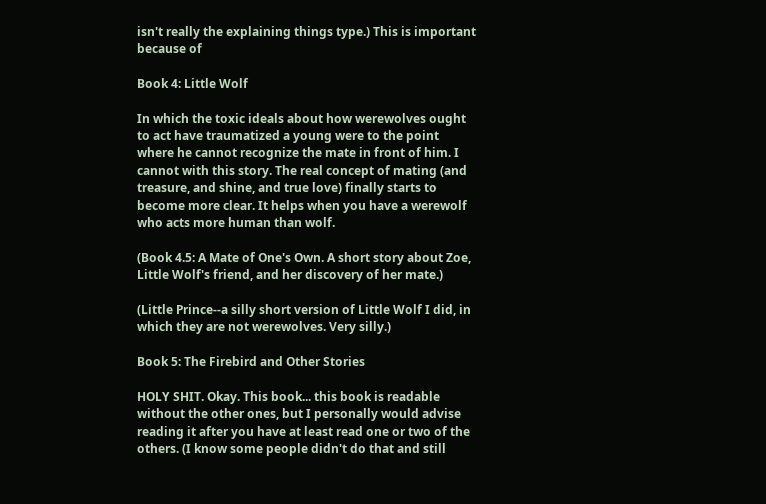isn't really the explaining things type.) This is important because of

Book 4: Little Wolf

In which the toxic ideals about how werewolves ought to act have traumatized a young were to the point where he cannot recognize the mate in front of him. I cannot with this story. The real concept of mating (and treasure, and shine, and true love) finally starts to become more clear. It helps when you have a werewolf who acts more human than wolf.

(Book 4.5: A Mate of One's Own. A short story about Zoe, Little Wolf's friend, and her discovery of her mate.)

(Little Prince--a silly short version of Little Wolf I did, in which they are not werewolves. Very silly.)

Book 5: The Firebird and Other Stories

HOLY SHIT. Okay. This book... this book is readable without the other ones, but I personally would advise reading it after you have at least read one or two of the others. (I know some people didn't do that and still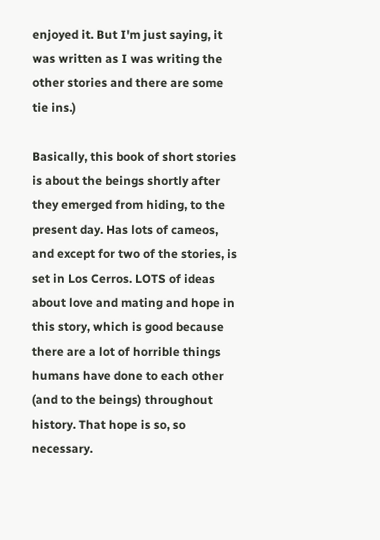enjoyed it. But I'm just saying, it was written as I was writing the other stories and there are some tie ins.)

Basically, this book of short stories is about the beings shortly after they emerged from hiding, to the present day. Has lots of cameos, and except for two of the stories, is set in Los Cerros. LOTS of ideas about love and mating and hope in this story, which is good because there are a lot of horrible things humans have done to each other (and to the beings) throughout history. That hope is so, so necessary.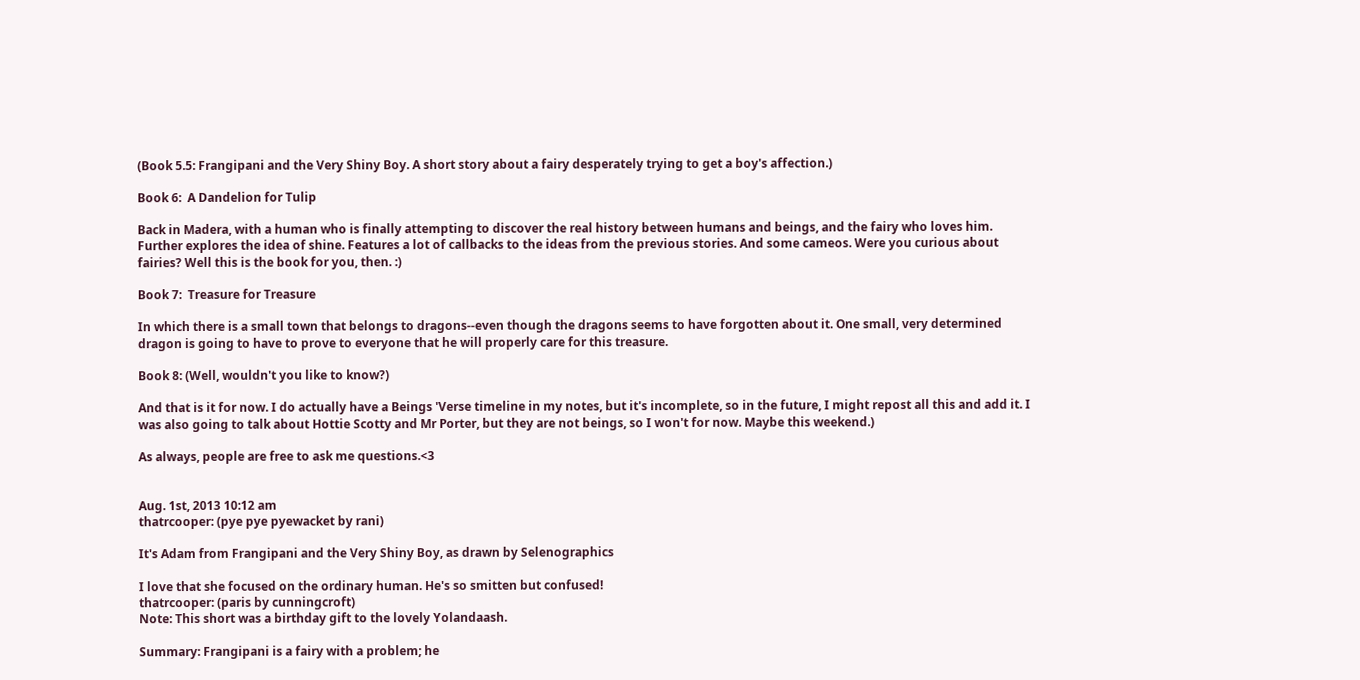(Book 5.5: Frangipani and the Very Shiny Boy. A short story about a fairy desperately trying to get a boy's affection.)

Book 6:  A Dandelion for Tulip

Back in Madera, with a human who is finally attempting to discover the real history between humans and beings, and the fairy who loves him. Further explores the idea of shine. Features a lot of callbacks to the ideas from the previous stories. And some cameos. Were you curious about fairies? Well this is the book for you, then. :)

Book 7:  Treasure for Treasure

In which there is a small town that belongs to dragons--even though the dragons seems to have forgotten about it. One small, very determined dragon is going to have to prove to everyone that he will properly care for this treasure.

Book 8: (Well, wouldn't you like to know?)

And that is it for now. I do actually have a Beings 'Verse timeline in my notes, but it's incomplete, so in the future, I might repost all this and add it. I was also going to talk about Hottie Scotty and Mr Porter, but they are not beings, so I won't for now. Maybe this weekend.)

As always, people are free to ask me questions.<3


Aug. 1st, 2013 10:12 am
thatrcooper: (pye pye pyewacket by rani)

It's Adam from Frangipani and the Very Shiny Boy, as drawn by Selenographics

I love that she focused on the ordinary human. He's so smitten but confused!
thatrcooper: (paris by cunningcroft)
Note: This short was a birthday gift to the lovely Yolandaash.

Summary: Frangipani is a fairy with a problem; he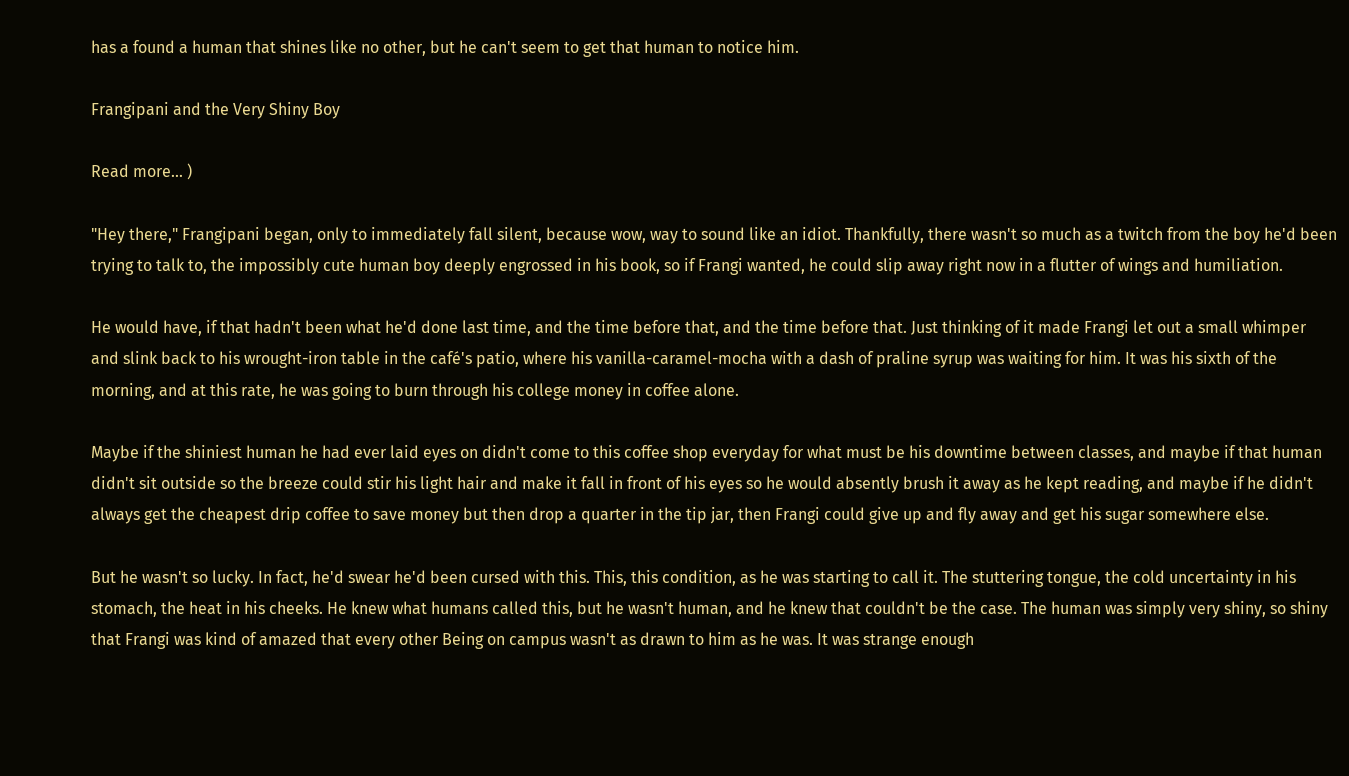has a found a human that shines like no other, but he can't seem to get that human to notice him.

Frangipani and the Very Shiny Boy

Read more... )

"Hey there," Frangipani began, only to immediately fall silent, because wow, way to sound like an idiot. Thankfully, there wasn't so much as a twitch from the boy he'd been trying to talk to, the impossibly cute human boy deeply engrossed in his book, so if Frangi wanted, he could slip away right now in a flutter of wings and humiliation.

He would have, if that hadn't been what he'd done last time, and the time before that, and the time before that. Just thinking of it made Frangi let out a small whimper and slink back to his wrought-iron table in the café's patio, where his vanilla-caramel-mocha with a dash of praline syrup was waiting for him. It was his sixth of the morning, and at this rate, he was going to burn through his college money in coffee alone.

Maybe if the shiniest human he had ever laid eyes on didn't come to this coffee shop everyday for what must be his downtime between classes, and maybe if that human didn't sit outside so the breeze could stir his light hair and make it fall in front of his eyes so he would absently brush it away as he kept reading, and maybe if he didn't always get the cheapest drip coffee to save money but then drop a quarter in the tip jar, then Frangi could give up and fly away and get his sugar somewhere else.

But he wasn't so lucky. In fact, he'd swear he'd been cursed with this. This, this condition, as he was starting to call it. The stuttering tongue, the cold uncertainty in his stomach, the heat in his cheeks. He knew what humans called this, but he wasn't human, and he knew that couldn't be the case. The human was simply very shiny, so shiny that Frangi was kind of amazed that every other Being on campus wasn't as drawn to him as he was. It was strange enough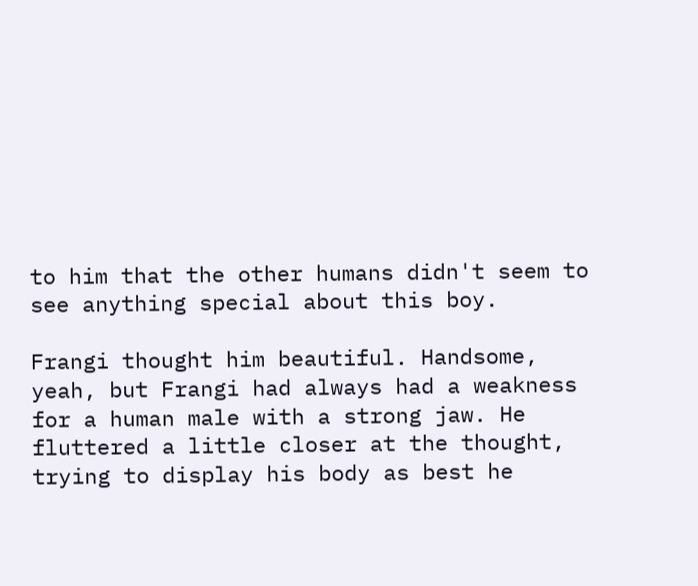to him that the other humans didn't seem to see anything special about this boy.

Frangi thought him beautiful. Handsome, yeah, but Frangi had always had a weakness for a human male with a strong jaw. He fluttered a little closer at the thought, trying to display his body as best he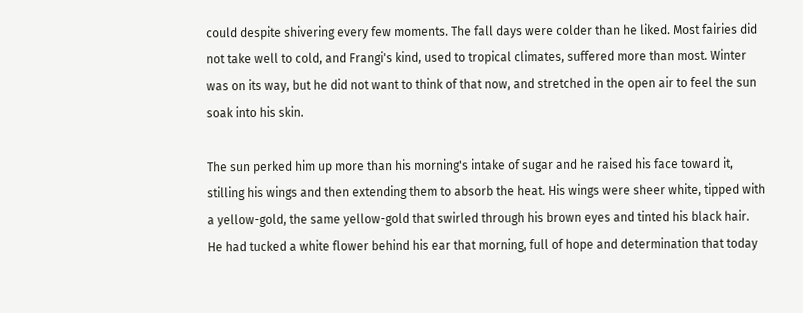could despite shivering every few moments. The fall days were colder than he liked. Most fairies did not take well to cold, and Frangi's kind, used to tropical climates, suffered more than most. Winter was on its way, but he did not want to think of that now, and stretched in the open air to feel the sun soak into his skin.

The sun perked him up more than his morning's intake of sugar and he raised his face toward it, stilling his wings and then extending them to absorb the heat. His wings were sheer white, tipped with a yellow-gold, the same yellow-gold that swirled through his brown eyes and tinted his black hair. He had tucked a white flower behind his ear that morning, full of hope and determination that today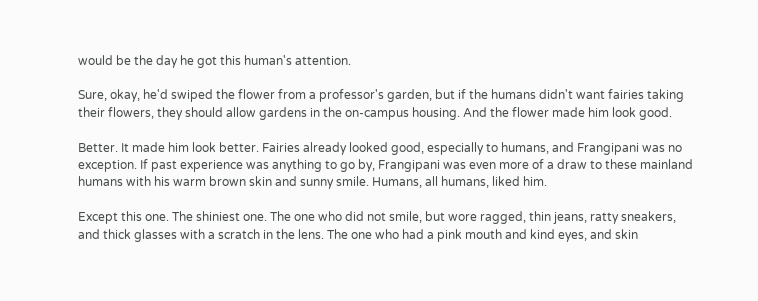would be the day he got this human's attention.

Sure, okay, he'd swiped the flower from a professor's garden, but if the humans didn't want fairies taking their flowers, they should allow gardens in the on-campus housing. And the flower made him look good.

Better. It made him look better. Fairies already looked good, especially to humans, and Frangipani was no exception. If past experience was anything to go by, Frangipani was even more of a draw to these mainland humans with his warm brown skin and sunny smile. Humans, all humans, liked him.

Except this one. The shiniest one. The one who did not smile, but wore ragged, thin jeans, ratty sneakers, and thick glasses with a scratch in the lens. The one who had a pink mouth and kind eyes, and skin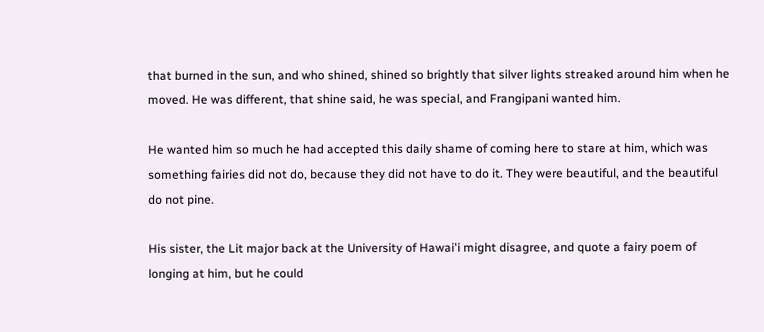that burned in the sun, and who shined, shined so brightly that silver lights streaked around him when he moved. He was different, that shine said, he was special, and Frangipani wanted him.

He wanted him so much he had accepted this daily shame of coming here to stare at him, which was something fairies did not do, because they did not have to do it. They were beautiful, and the beautiful do not pine.

His sister, the Lit major back at the University of Hawai'i might disagree, and quote a fairy poem of longing at him, but he could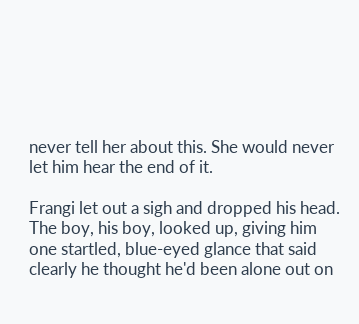never tell her about this. She would never let him hear the end of it.

Frangi let out a sigh and dropped his head. The boy, his boy, looked up, giving him one startled, blue-eyed glance that said clearly he thought he'd been alone out on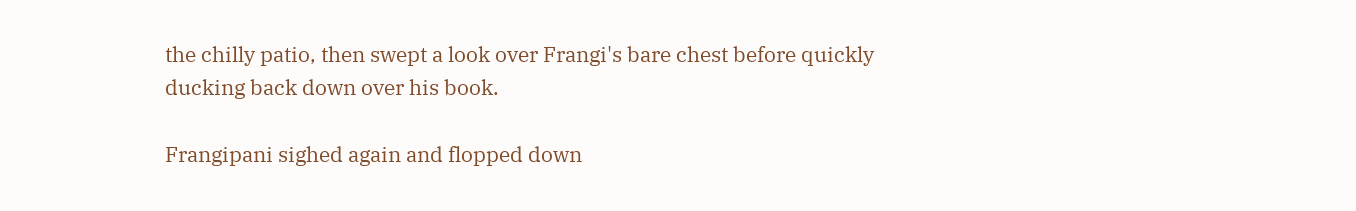the chilly patio, then swept a look over Frangi's bare chest before quickly ducking back down over his book.

Frangipani sighed again and flopped down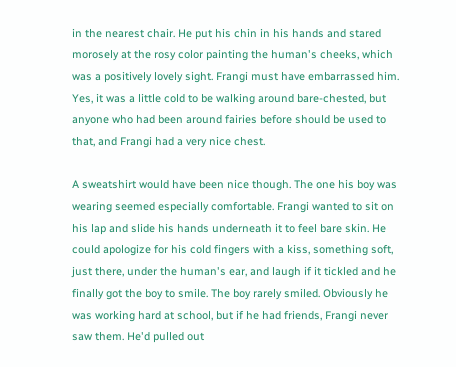in the nearest chair. He put his chin in his hands and stared morosely at the rosy color painting the human's cheeks, which was a positively lovely sight. Frangi must have embarrassed him. Yes, it was a little cold to be walking around bare-chested, but anyone who had been around fairies before should be used to that, and Frangi had a very nice chest.

A sweatshirt would have been nice though. The one his boy was wearing seemed especially comfortable. Frangi wanted to sit on his lap and slide his hands underneath it to feel bare skin. He could apologize for his cold fingers with a kiss, something soft, just there, under the human's ear, and laugh if it tickled and he finally got the boy to smile. The boy rarely smiled. Obviously he was working hard at school, but if he had friends, Frangi never saw them. He'd pulled out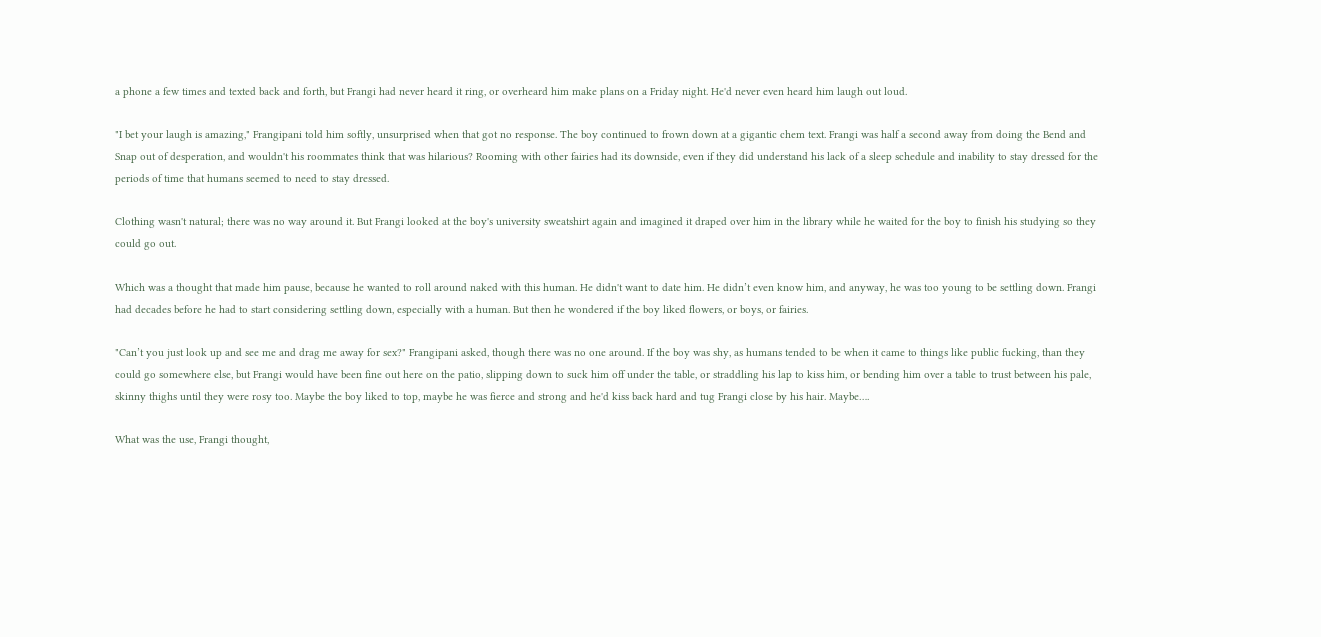a phone a few times and texted back and forth, but Frangi had never heard it ring, or overheard him make plans on a Friday night. He'd never even heard him laugh out loud.

"I bet your laugh is amazing," Frangipani told him softly, unsurprised when that got no response. The boy continued to frown down at a gigantic chem text. Frangi was half a second away from doing the Bend and Snap out of desperation, and wouldn't his roommates think that was hilarious? Rooming with other fairies had its downside, even if they did understand his lack of a sleep schedule and inability to stay dressed for the periods of time that humans seemed to need to stay dressed.

Clothing wasn't natural; there was no way around it. But Frangi looked at the boy's university sweatshirt again and imagined it draped over him in the library while he waited for the boy to finish his studying so they could go out.

Which was a thought that made him pause, because he wanted to roll around naked with this human. He didn't want to date him. He didn’t even know him, and anyway, he was too young to be settling down. Frangi had decades before he had to start considering settling down, especially with a human. But then he wondered if the boy liked flowers, or boys, or fairies.

"Can’t you just look up and see me and drag me away for sex?" Frangipani asked, though there was no one around. If the boy was shy, as humans tended to be when it came to things like public fucking, than they could go somewhere else, but Frangi would have been fine out here on the patio, slipping down to suck him off under the table, or straddling his lap to kiss him, or bending him over a table to trust between his pale, skinny thighs until they were rosy too. Maybe the boy liked to top, maybe he was fierce and strong and he'd kiss back hard and tug Frangi close by his hair. Maybe….

What was the use, Frangi thought,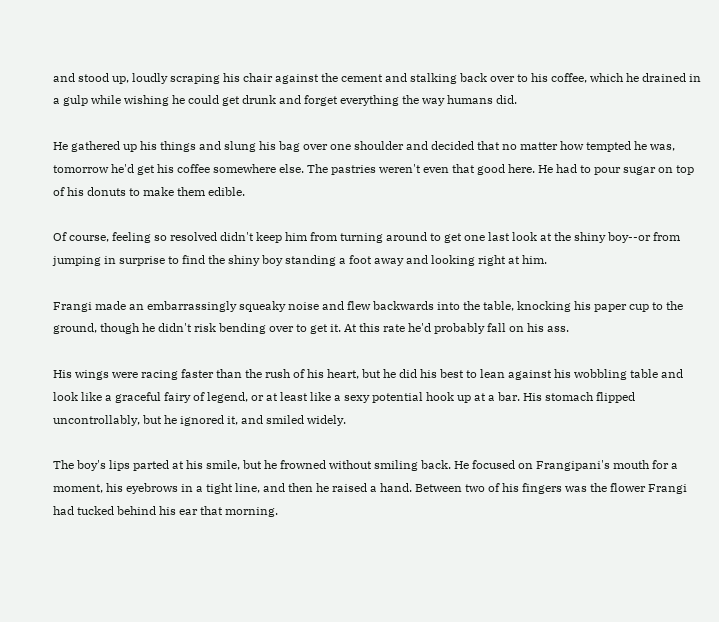and stood up, loudly scraping his chair against the cement and stalking back over to his coffee, which he drained in a gulp while wishing he could get drunk and forget everything the way humans did.

He gathered up his things and slung his bag over one shoulder and decided that no matter how tempted he was, tomorrow he'd get his coffee somewhere else. The pastries weren't even that good here. He had to pour sugar on top of his donuts to make them edible.

Of course, feeling so resolved didn't keep him from turning around to get one last look at the shiny boy--or from jumping in surprise to find the shiny boy standing a foot away and looking right at him.

Frangi made an embarrassingly squeaky noise and flew backwards into the table, knocking his paper cup to the ground, though he didn't risk bending over to get it. At this rate he'd probably fall on his ass.

His wings were racing faster than the rush of his heart, but he did his best to lean against his wobbling table and look like a graceful fairy of legend, or at least like a sexy potential hook up at a bar. His stomach flipped uncontrollably, but he ignored it, and smiled widely.

The boy's lips parted at his smile, but he frowned without smiling back. He focused on Frangipani's mouth for a moment, his eyebrows in a tight line, and then he raised a hand. Between two of his fingers was the flower Frangi had tucked behind his ear that morning.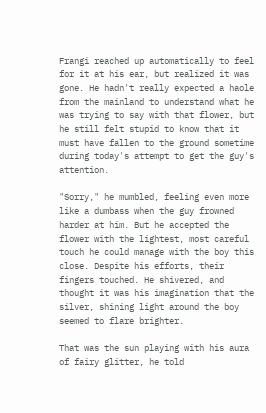Frangi reached up automatically to feel for it at his ear, but realized it was gone. He hadn't really expected a haole from the mainland to understand what he was trying to say with that flower, but he still felt stupid to know that it must have fallen to the ground sometime during today's attempt to get the guy's attention.

"Sorry," he mumbled, feeling even more like a dumbass when the guy frowned harder at him. But he accepted the flower with the lightest, most careful touch he could manage with the boy this close. Despite his efforts, their fingers touched. He shivered, and thought it was his imagination that the silver, shining light around the boy seemed to flare brighter.

That was the sun playing with his aura of fairy glitter, he told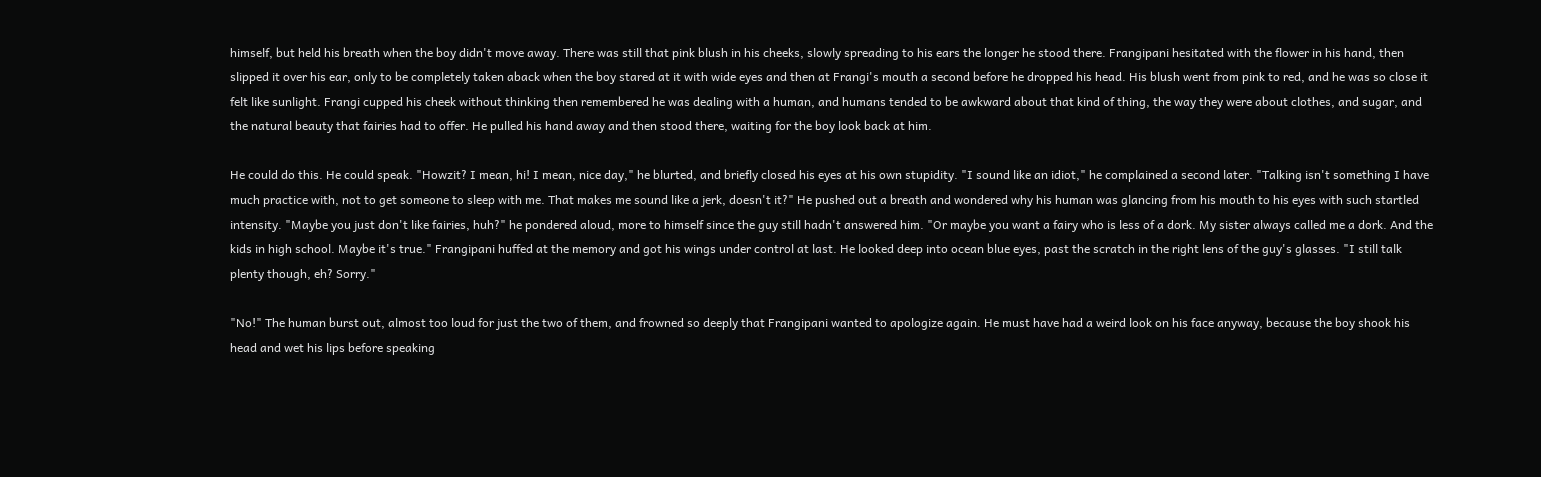himself, but held his breath when the boy didn't move away. There was still that pink blush in his cheeks, slowly spreading to his ears the longer he stood there. Frangipani hesitated with the flower in his hand, then slipped it over his ear, only to be completely taken aback when the boy stared at it with wide eyes and then at Frangi's mouth a second before he dropped his head. His blush went from pink to red, and he was so close it felt like sunlight. Frangi cupped his cheek without thinking then remembered he was dealing with a human, and humans tended to be awkward about that kind of thing, the way they were about clothes, and sugar, and the natural beauty that fairies had to offer. He pulled his hand away and then stood there, waiting for the boy look back at him.

He could do this. He could speak. "Howzit? I mean, hi! I mean, nice day," he blurted, and briefly closed his eyes at his own stupidity. "I sound like an idiot," he complained a second later. "Talking isn't something I have much practice with, not to get someone to sleep with me. That makes me sound like a jerk, doesn't it?" He pushed out a breath and wondered why his human was glancing from his mouth to his eyes with such startled intensity. "Maybe you just don't like fairies, huh?" he pondered aloud, more to himself since the guy still hadn't answered him. "Or maybe you want a fairy who is less of a dork. My sister always called me a dork. And the kids in high school. Maybe it's true." Frangipani huffed at the memory and got his wings under control at last. He looked deep into ocean blue eyes, past the scratch in the right lens of the guy's glasses. "I still talk plenty though, eh? Sorry."

"No!" The human burst out, almost too loud for just the two of them, and frowned so deeply that Frangipani wanted to apologize again. He must have had a weird look on his face anyway, because the boy shook his head and wet his lips before speaking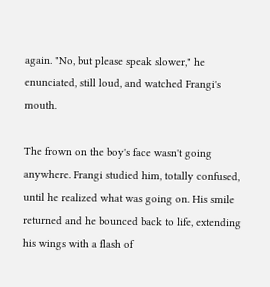again. "No, but please speak slower," he enunciated, still loud, and watched Frangi's mouth.

The frown on the boy's face wasn't going anywhere. Frangi studied him, totally confused, until he realized what was going on. His smile returned and he bounced back to life, extending his wings with a flash of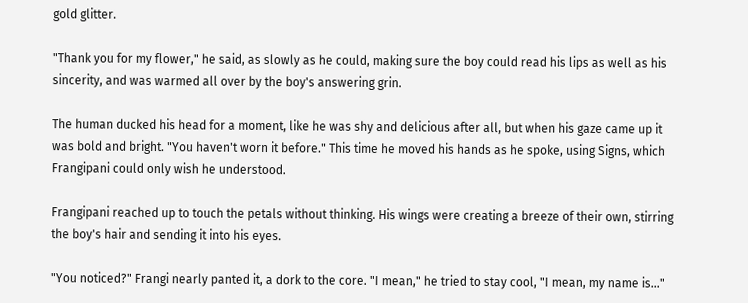gold glitter.

"Thank you for my flower," he said, as slowly as he could, making sure the boy could read his lips as well as his sincerity, and was warmed all over by the boy's answering grin.

The human ducked his head for a moment, like he was shy and delicious after all, but when his gaze came up it was bold and bright. "You haven't worn it before." This time he moved his hands as he spoke, using Signs, which Frangipani could only wish he understood.

Frangipani reached up to touch the petals without thinking. His wings were creating a breeze of their own, stirring the boy's hair and sending it into his eyes.

"You noticed?" Frangi nearly panted it, a dork to the core. "I mean," he tried to stay cool, "I mean, my name is..."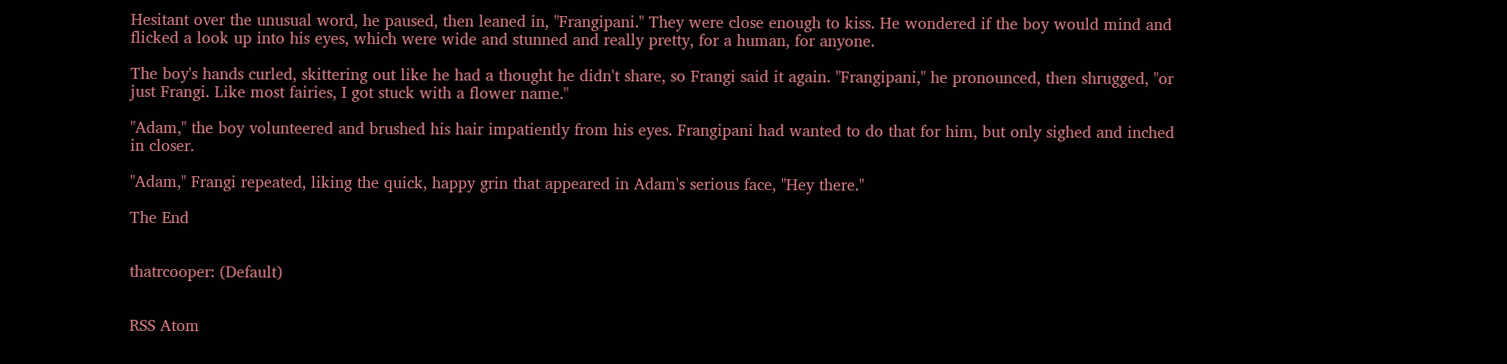Hesitant over the unusual word, he paused, then leaned in, "Frangipani." They were close enough to kiss. He wondered if the boy would mind and flicked a look up into his eyes, which were wide and stunned and really pretty, for a human, for anyone.

The boy's hands curled, skittering out like he had a thought he didn't share, so Frangi said it again. "Frangipani," he pronounced, then shrugged, "or just Frangi. Like most fairies, I got stuck with a flower name."

"Adam," the boy volunteered and brushed his hair impatiently from his eyes. Frangipani had wanted to do that for him, but only sighed and inched in closer.

"Adam," Frangi repeated, liking the quick, happy grin that appeared in Adam's serious face, "Hey there."

The End


thatrcooper: (Default)


RSS Atom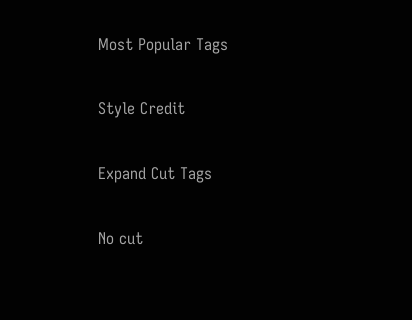Most Popular Tags

Style Credit

Expand Cut Tags

No cut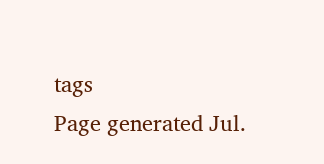tags
Page generated Jul.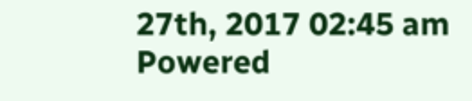27th, 2017 02:45 am
Powered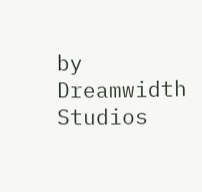by Dreamwidth Studios